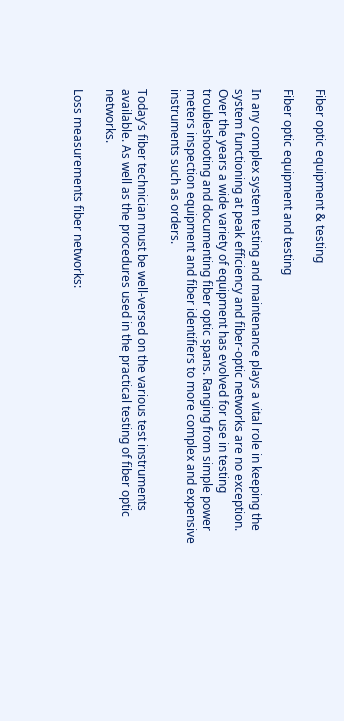Fiber optic equipment & testing

Fiber optic equipment and testing

In any complex system testing and maintenance plays a vital role in keeping the system functioning at peak efficiency and fiber-optic networks are no exception. Over the years a wide variety of equipment has evolved for use in testing troubleshooting and documenting fiber optic spans. Ranging from simple power meters inspection equipment and fiber identifiers to more complex and expensive instruments such as orders.

Today’s fiber technician must be well-versed on the various test instruments available. As well as the procedures used in the practical testing of fiber optic networks.

Loss measurements fiber networks: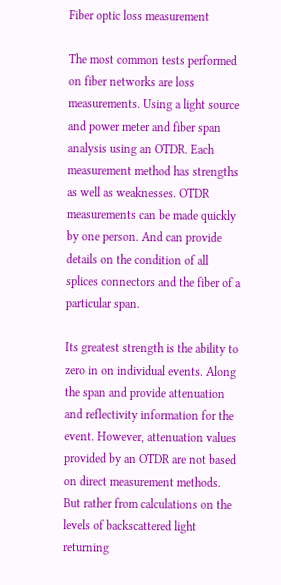Fiber optic loss measurement

The most common tests performed on fiber networks are loss measurements. Using a light source and power meter and fiber span analysis using an OTDR. Each measurement method has strengths as well as weaknesses. OTDR measurements can be made quickly by one person. And can provide details on the condition of all splices connectors and the fiber of a particular span.

Its greatest strength is the ability to zero in on individual events. Along the span and provide attenuation and reflectivity information for the event. However, attenuation values provided by an OTDR are not based on direct measurement methods. But rather from calculations on the levels of backscattered light returning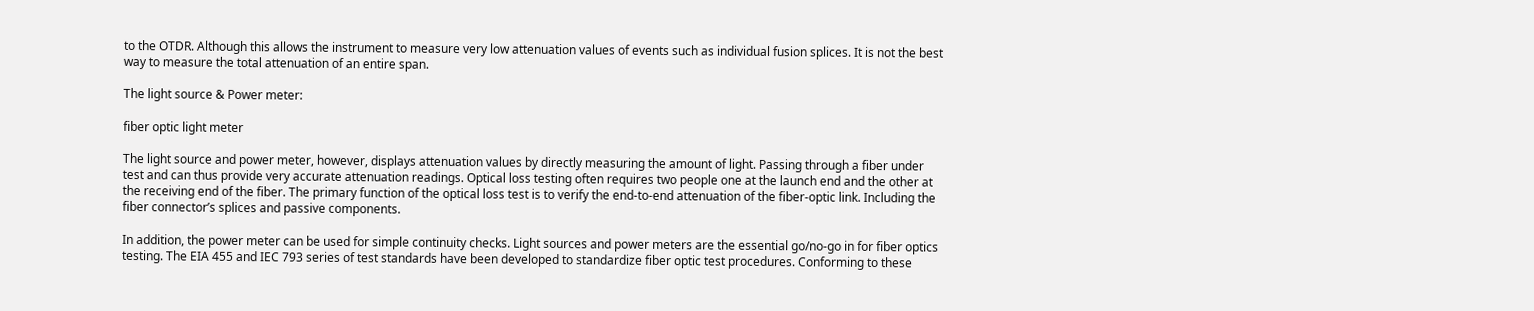to the OTDR. Although this allows the instrument to measure very low attenuation values of events such as individual fusion splices. It is not the best way to measure the total attenuation of an entire span.

The light source & Power meter:

fiber optic light meter

The light source and power meter, however, displays attenuation values by directly measuring the amount of light. Passing through a fiber under test and can thus provide very accurate attenuation readings. Optical loss testing often requires two people one at the launch end and the other at the receiving end of the fiber. The primary function of the optical loss test is to verify the end-to-end attenuation of the fiber-optic link. Including the fiber connector’s splices and passive components.

In addition, the power meter can be used for simple continuity checks. Light sources and power meters are the essential go/no-go in for fiber optics testing. The EIA 455 and IEC 793 series of test standards have been developed to standardize fiber optic test procedures. Conforming to these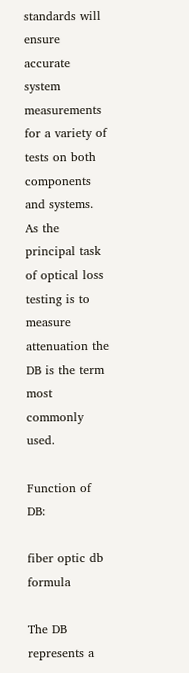standards will ensure accurate system measurements for a variety of tests on both components and systems. As the principal task of optical loss testing is to measure attenuation the DB is the term most commonly used.

Function of DB:

fiber optic db formula

The DB represents a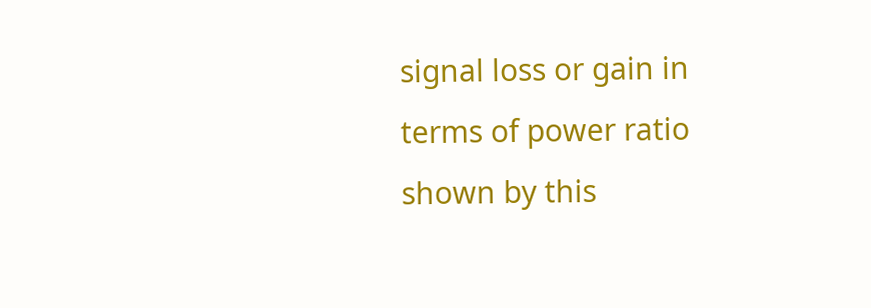signal loss or gain in terms of power ratio shown by this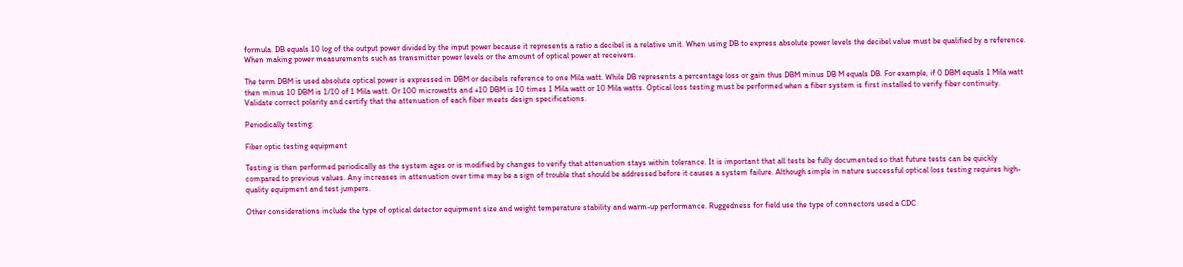formula. DB equals 10 log of the output power divided by the input power because it represents a ratio a decibel is a relative unit. When using DB to express absolute power levels the decibel value must be qualified by a reference. When making power measurements such as transmitter power levels or the amount of optical power at receivers.

The term DBM is used absolute optical power is expressed in DBM or decibels reference to one Mila watt. While DB represents a percentage loss or gain thus DBM minus DB M equals DB. For example, if 0 DBM equals 1 Mila watt then minus 10 DBM is 1/10 of 1 Mila watt. Or 100 microwatts and +10 DBM is 10 times 1 Mila watt or 10 Mila watts. Optical loss testing must be performed when a fiber system is first installed to verify fiber continuity. Validate correct polarity and certify that the attenuation of each fiber meets design specifications.

Periodically testing:

Fiber optic testing equipment

Testing is then performed periodically as the system ages or is modified by changes to verify that attenuation stays within tolerance. It is important that all tests be fully documented so that future tests can be quickly compared to previous values. Any increases in attenuation over time may be a sign of trouble that should be addressed before it causes a system failure. Although simple in nature successful optical loss testing requires high-quality equipment and test jumpers.

Other considerations include the type of optical detector equipment size and weight temperature stability and warm-up performance. Ruggedness for field use the type of connectors used a CDC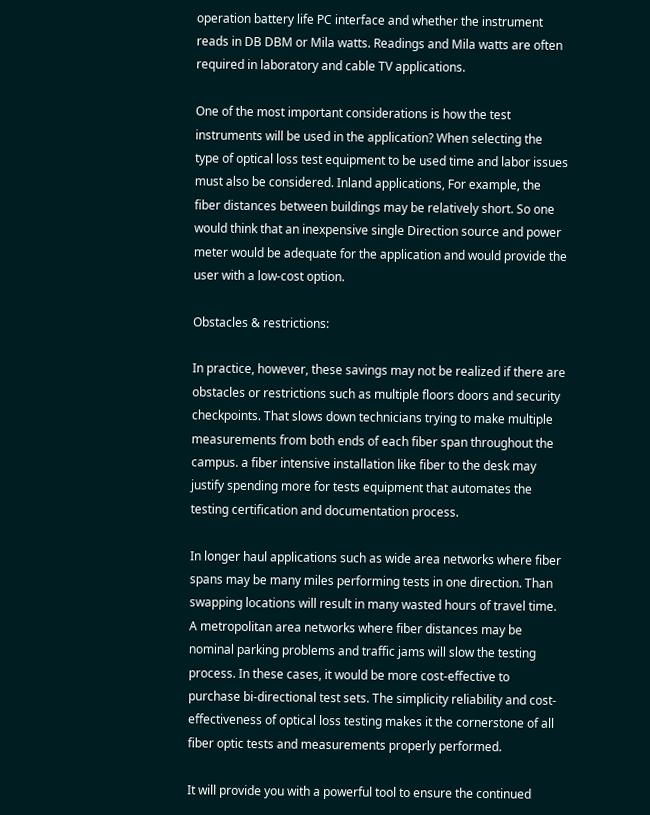operation battery life PC interface and whether the instrument reads in DB DBM or Mila watts. Readings and Mila watts are often required in laboratory and cable TV applications.

One of the most important considerations is how the test instruments will be used in the application? When selecting the type of optical loss test equipment to be used time and labor issues must also be considered. Inland applications, For example, the fiber distances between buildings may be relatively short. So one would think that an inexpensive single Direction source and power meter would be adequate for the application and would provide the user with a low-cost option.

Obstacles & restrictions:

In practice, however, these savings may not be realized if there are obstacles or restrictions such as multiple floors doors and security checkpoints. That slows down technicians trying to make multiple measurements from both ends of each fiber span throughout the campus. a fiber intensive installation like fiber to the desk may justify spending more for tests equipment that automates the testing certification and documentation process.

In longer haul applications such as wide area networks where fiber spans may be many miles performing tests in one direction. Than swapping locations will result in many wasted hours of travel time. A metropolitan area networks where fiber distances may be nominal parking problems and traffic jams will slow the testing process. In these cases, it would be more cost-effective to purchase bi-directional test sets. The simplicity reliability and cost-effectiveness of optical loss testing makes it the cornerstone of all fiber optic tests and measurements properly performed.

It will provide you with a powerful tool to ensure the continued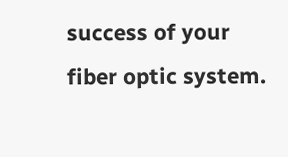success of your fiber optic system.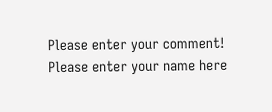Please enter your comment!
Please enter your name here